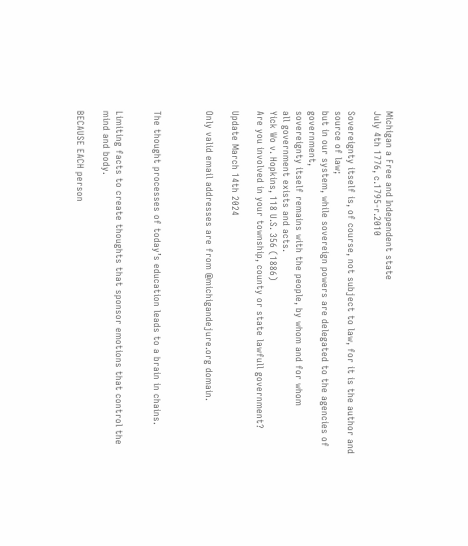Michigan a Free and Independent state
July 4th 1776, c.1795-r.2010

Sovereignty itself is, of course, not subject to law, for it is the author and source of law;
but in our system, while sovereign powers are delegated to the agencies of government,
sovereignty itself remains with the people, by whom and for whom
all government exists and acts.
Yick Wo v. Hopkins, 118 U.S. 356 (1886)
Are you involved in your township, county or state lawfull government?

Update March 14th 2024

Only valid email addresses are from @michigandejure.org domain.



The thought processes of today’s education leads to a brain in chains.


Limiting facts to create thoughts that sponsor emotions that control the mind and body.

BECAUSE EACH person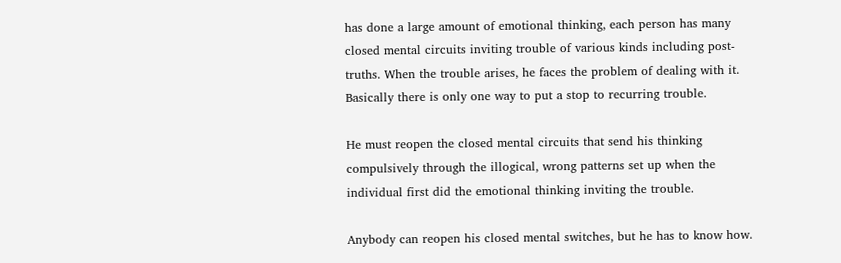has done a large amount of emotional thinking, each person has many closed mental circuits inviting trouble of various kinds including post-truths. When the trouble arises, he faces the problem of dealing with it. Basically there is only one way to put a stop to recurring trouble.

He must reopen the closed mental circuits that send his thinking compulsively through the illogical, wrong patterns set up when the individual first did the emotional thinking inviting the trouble.

Anybody can reopen his closed mental switches, but he has to know how.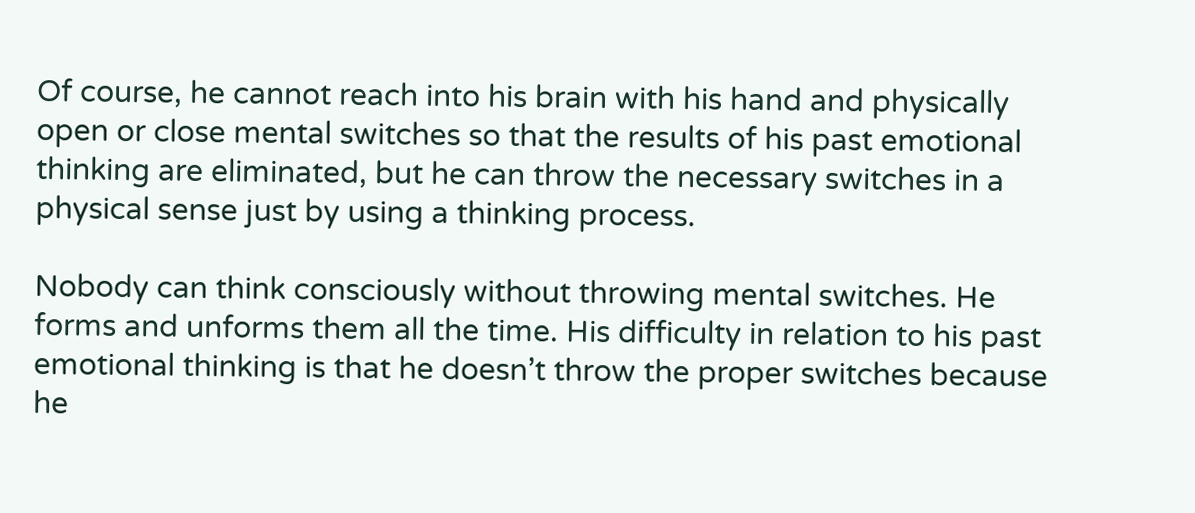Of course, he cannot reach into his brain with his hand and physically open or close mental switches so that the results of his past emotional thinking are eliminated, but he can throw the necessary switches in a physical sense just by using a thinking process.

Nobody can think consciously without throwing mental switches. He forms and unforms them all the time. His difficulty in relation to his past emotional thinking is that he doesn’t throw the proper switches because he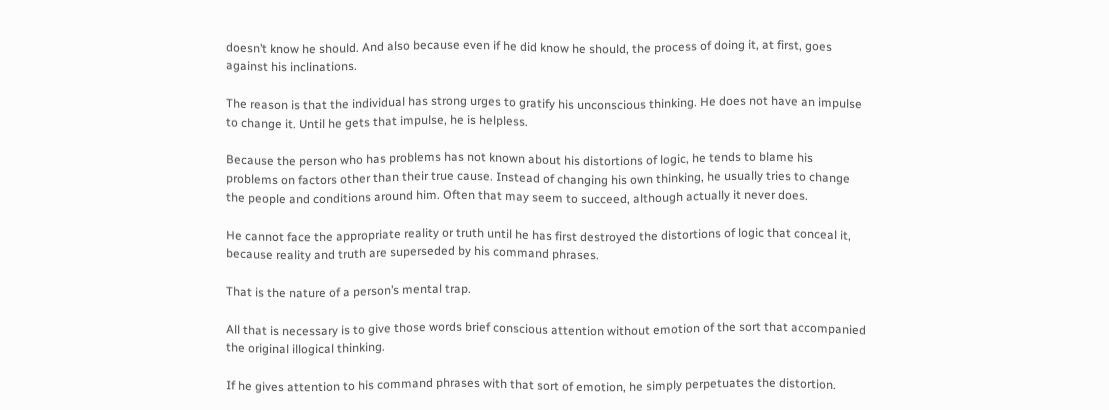doesn’t know he should. And also because even if he did know he should, the process of doing it, at first, goes against his inclinations.

The reason is that the individual has strong urges to gratify his unconscious thinking. He does not have an impulse to change it. Until he gets that impulse, he is helpless.

Because the person who has problems has not known about his distortions of logic, he tends to blame his problems on factors other than their true cause. Instead of changing his own thinking, he usually tries to change the people and conditions around him. Often that may seem to succeed, although actually it never does.

He cannot face the appropriate reality or truth until he has first destroyed the distortions of logic that conceal it, because reality and truth are superseded by his command phrases.

That is the nature of a person’s mental trap.

All that is necessary is to give those words brief conscious attention without emotion of the sort that accompanied the original illogical thinking.

If he gives attention to his command phrases with that sort of emotion, he simply perpetuates the distortion.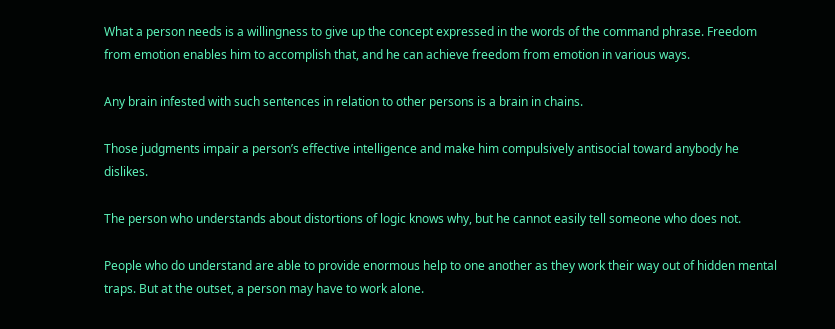What a person needs is a willingness to give up the concept expressed in the words of the command phrase. Freedom from emotion enables him to accomplish that, and he can achieve freedom from emotion in various ways.

Any brain infested with such sentences in relation to other persons is a brain in chains.

Those judgments impair a person’s effective intelligence and make him compulsively antisocial toward anybody he dislikes.

The person who understands about distortions of logic knows why, but he cannot easily tell someone who does not.

People who do understand are able to provide enormous help to one another as they work their way out of hidden mental traps. But at the outset, a person may have to work alone.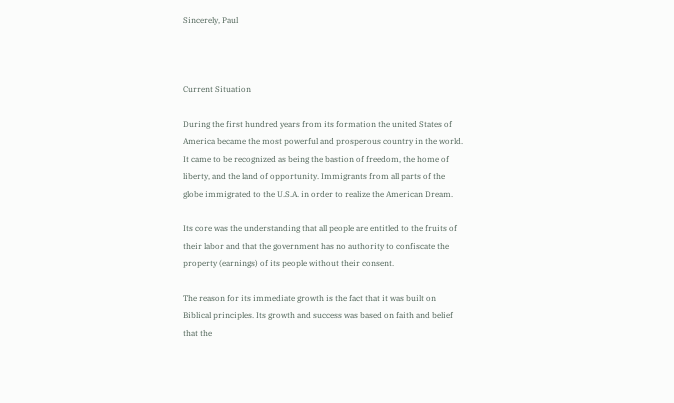Sincerely, Paul



Current Situation

During the first hundred years from its formation the united States of America became the most powerful and prosperous country in the world. It came to be recognized as being the bastion of freedom, the home of liberty, and the land of opportunity. Immigrants from all parts of the globe immigrated to the U.S.A. in order to realize the American Dream.

Its core was the understanding that all people are entitled to the fruits of their labor and that the government has no authority to confiscate the property (earnings) of its people without their consent.

The reason for its immediate growth is the fact that it was built on Biblical principles. Its growth and success was based on faith and belief that the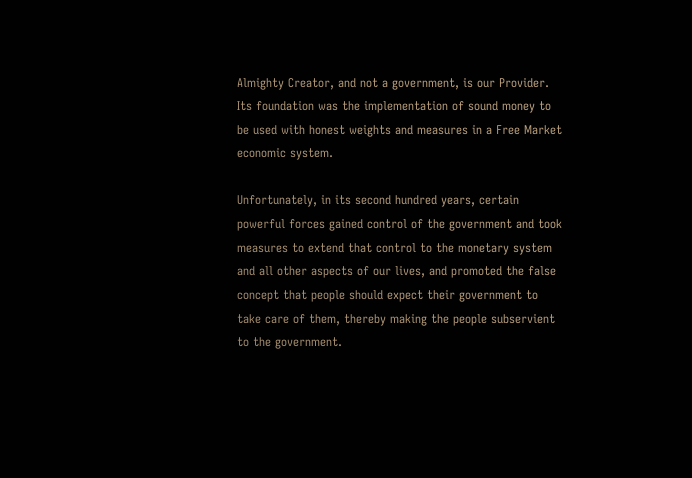Almighty Creator, and not a government, is our Provider. Its foundation was the implementation of sound money to be used with honest weights and measures in a Free Market economic system.

Unfortunately, in its second hundred years, certain powerful forces gained control of the government and took measures to extend that control to the monetary system and all other aspects of our lives, and promoted the false concept that people should expect their government to take care of them, thereby making the people subservient to the government.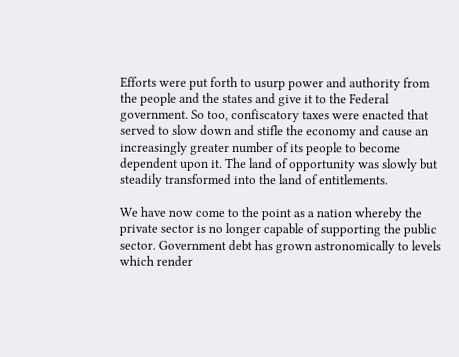Efforts were put forth to usurp power and authority from the people and the states and give it to the Federal government. So too, confiscatory taxes were enacted that served to slow down and stifle the economy and cause an increasingly greater number of its people to become dependent upon it. The land of opportunity was slowly but steadily transformed into the land of entitlements.

We have now come to the point as a nation whereby the private sector is no longer capable of supporting the public sector. Government debt has grown astronomically to levels which render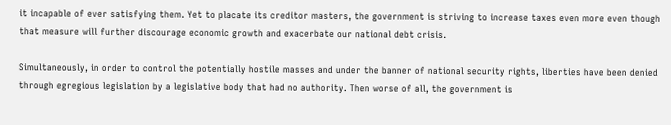it incapable of ever satisfying them. Yet to placate its creditor masters, the government is striving to increase taxes even more even though that measure will further discourage economic growth and exacerbate our national debt crisis.

Simultaneously, in order to control the potentially hostile masses and under the banner of national security rights, liberties have been denied through egregious legislation by a legislative body that had no authority. Then worse of all, the government is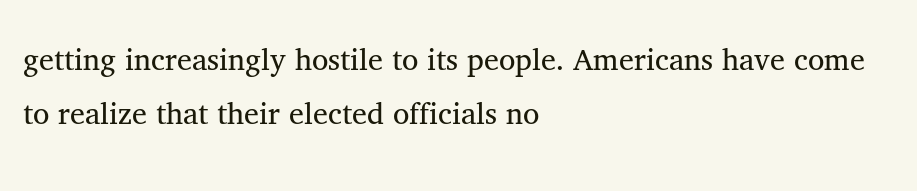getting increasingly hostile to its people. Americans have come to realize that their elected officials no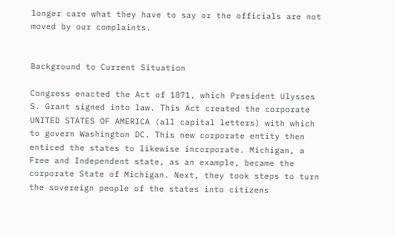longer care what they have to say or the officials are not moved by our complaints.


Background to Current Situation

Congress enacted the Act of 1871, which President Ulysses S. Grant signed into law. This Act created the corporate UNITED STATES OF AMERICA (all capital letters) with which to govern Washington DC. This new corporate entity then enticed the states to likewise incorporate. Michigan, a Free and Independent state, as an example, became the corporate State of Michigan. Next, they took steps to turn the sovereign people of the states into citizens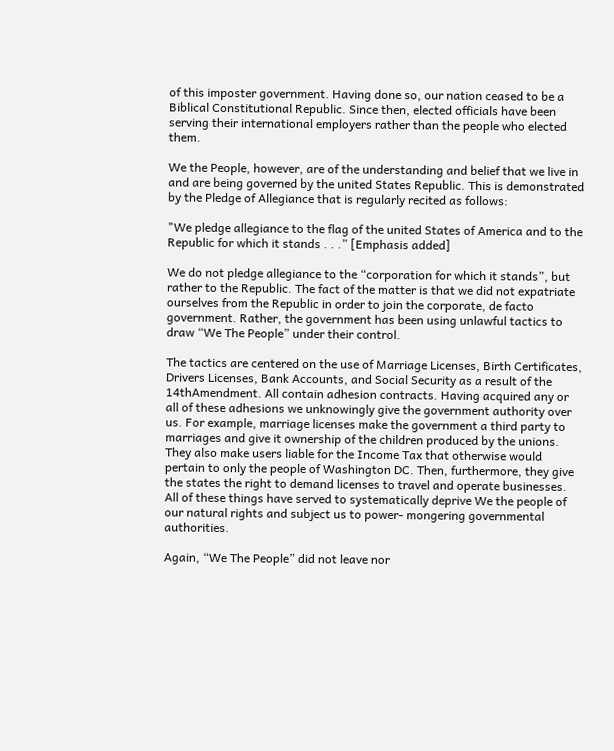of this imposter government. Having done so, our nation ceased to be a Biblical Constitutional Republic. Since then, elected officials have been serving their international employers rather than the people who elected them.

We the People, however, are of the understanding and belief that we live in and are being governed by the united States Republic. This is demonstrated by the Pledge of Allegiance that is regularly recited as follows:

"We pledge allegiance to the flag of the united States of America and to the Republic for which it stands . . .” [Emphasis added]

We do not pledge allegiance to the “corporation for which it stands”, but rather to the Republic. The fact of the matter is that we did not expatriate ourselves from the Republic in order to join the corporate, de facto government. Rather, the government has been using unlawful tactics to draw “We The People” under their control.

The tactics are centered on the use of Marriage Licenses, Birth Certificates, Drivers Licenses, Bank Accounts, and Social Security as a result of the 14thAmendment. All contain adhesion contracts. Having acquired any or all of these adhesions we unknowingly give the government authority over us. For example, marriage licenses make the government a third party to marriages and give it ownership of the children produced by the unions. They also make users liable for the Income Tax that otherwise would pertain to only the people of Washington DC. Then, furthermore, they give the states the right to demand licenses to travel and operate businesses. All of these things have served to systematically deprive We the people of our natural rights and subject us to power- mongering governmental authorities.

Again, “We The People” did not leave nor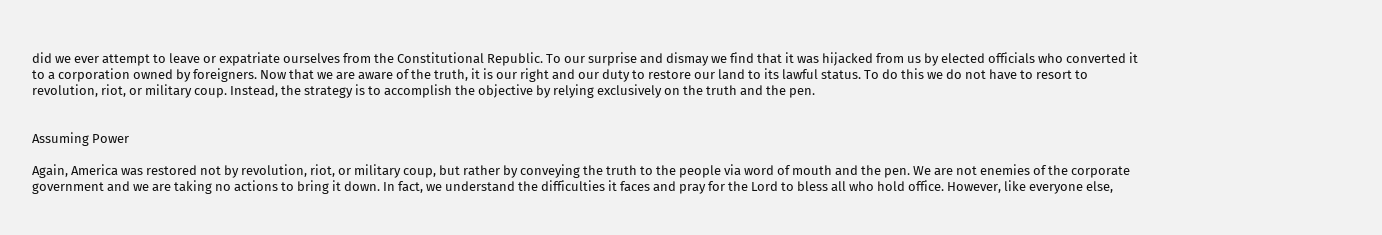did we ever attempt to leave or expatriate ourselves from the Constitutional Republic. To our surprise and dismay we find that it was hijacked from us by elected officials who converted it to a corporation owned by foreigners. Now that we are aware of the truth, it is our right and our duty to restore our land to its lawful status. To do this we do not have to resort to revolution, riot, or military coup. Instead, the strategy is to accomplish the objective by relying exclusively on the truth and the pen.


Assuming Power

Again, America was restored not by revolution, riot, or military coup, but rather by conveying the truth to the people via word of mouth and the pen. We are not enemies of the corporate government and we are taking no actions to bring it down. In fact, we understand the difficulties it faces and pray for the Lord to bless all who hold office. However, like everyone else,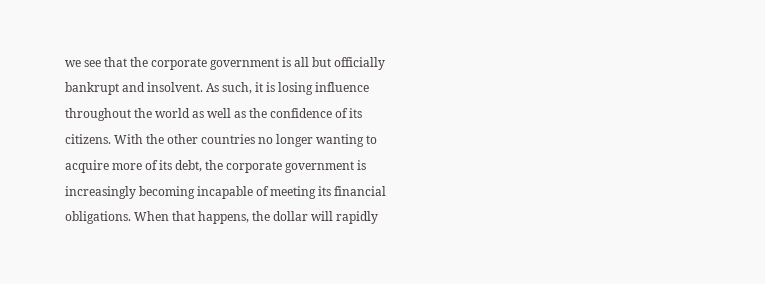we see that the corporate government is all but officially bankrupt and insolvent. As such, it is losing influence throughout the world as well as the confidence of its citizens. With the other countries no longer wanting to acquire more of its debt, the corporate government is increasingly becoming incapable of meeting its financial obligations. When that happens, the dollar will rapidly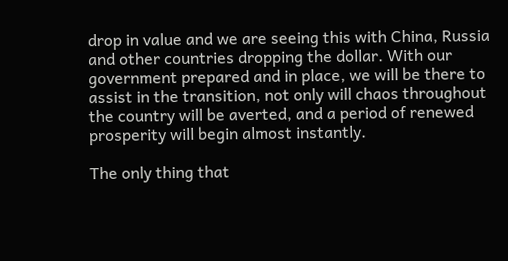drop in value and we are seeing this with China, Russia and other countries dropping the dollar. With our government prepared and in place, we will be there to assist in the transition, not only will chaos throughout the country will be averted, and a period of renewed prosperity will begin almost instantly.

The only thing that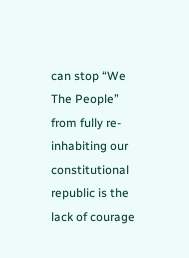can stop “We The People” from fully re-inhabiting our constitutional republic is the lack of courage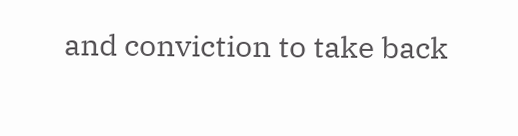and conviction to take back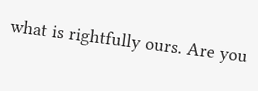what is rightfully ours. Are you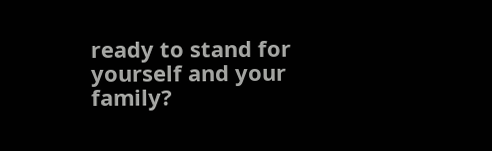ready to stand for yourself and your family?